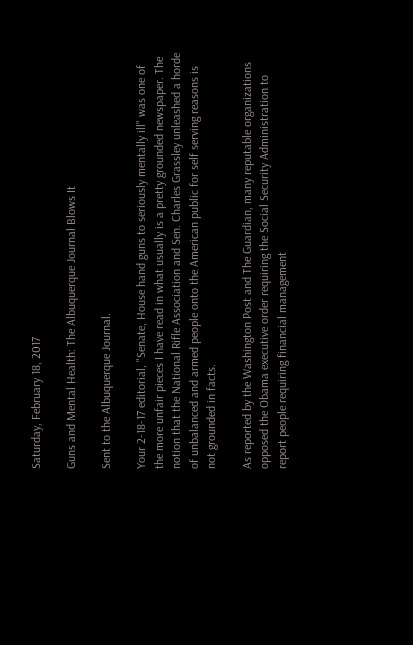Saturday, February 18, 2017

Guns and Mental Health: The Albuquerque Journal Blows It

Sent to the Albuquerque Journal.

Your 2-18-17 editorial, "Senate, House hand guns to seriously mentally ill" was one of the more unfair pieces I have read in what usually is a pretty grounded newspaper. The notion that the National Rifle Association and Sen. Charles Grassley unleashed a horde of unbalanced and armed people onto the American public for self serving reasons is not grounded in facts.

As reported by the Washington Post and The Guardian, many reputable organizations opposed the Obama executive order requiring the Social Security Administration to report people requiring financial management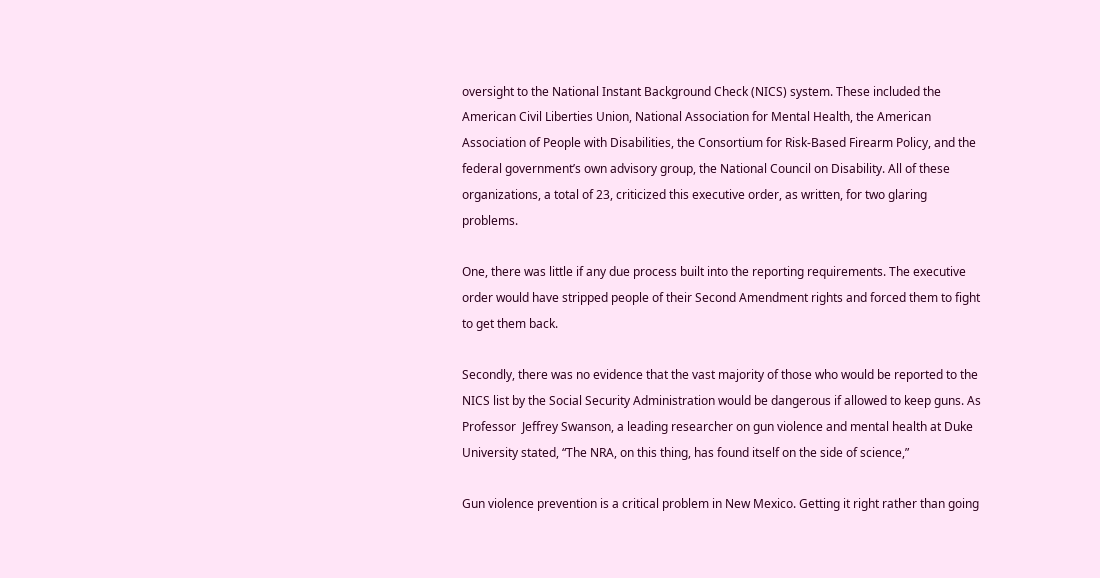oversight to the National Instant Background Check (NICS) system. These included the American Civil Liberties Union, National Association for Mental Health, the American Association of People with Disabilities, the Consortium for Risk-Based Firearm Policy, and the federal government’s own advisory group, the National Council on Disability. All of these organizations, a total of 23, criticized this executive order, as written, for two glaring problems.

One, there was little if any due process built into the reporting requirements. The executive order would have stripped people of their Second Amendment rights and forced them to fight to get them back.

Secondly, there was no evidence that the vast majority of those who would be reported to the NICS list by the Social Security Administration would be dangerous if allowed to keep guns. As Professor  Jeffrey Swanson, a leading researcher on gun violence and mental health at Duke University stated, “The NRA, on this thing, has found itself on the side of science,”

Gun violence prevention is a critical problem in New Mexico. Getting it right rather than going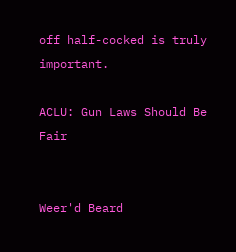off half-cocked is truly important.

ACLU: Gun Laws Should Be Fair


Weer'd Beard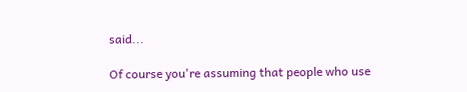said...

Of course you're assuming that people who use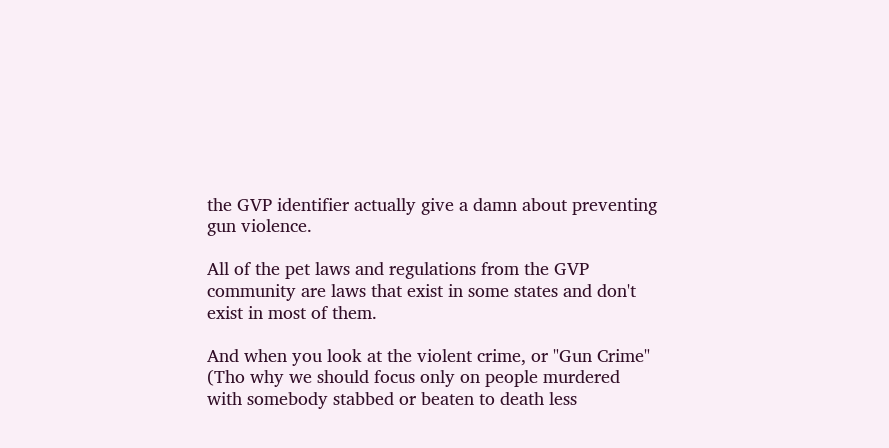the GVP identifier actually give a damn about preventing gun violence.

All of the pet laws and regulations from the GVP community are laws that exist in some states and don't exist in most of them.

And when you look at the violent crime, or "Gun Crime" (Tho why we should focus only on people murdered with somebody stabbed or beaten to death less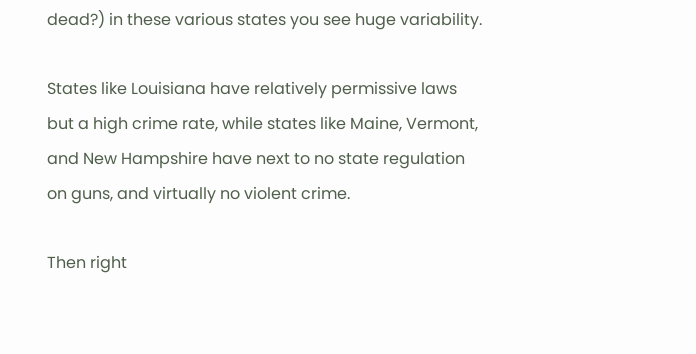dead?) in these various states you see huge variability.

States like Louisiana have relatively permissive laws but a high crime rate, while states like Maine, Vermont, and New Hampshire have next to no state regulation on guns, and virtually no violent crime.

Then right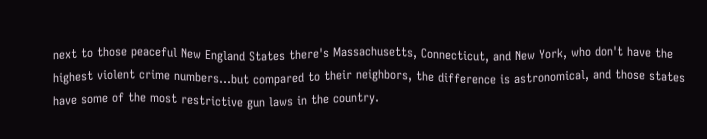next to those peaceful New England States there's Massachusetts, Connecticut, and New York, who don't have the highest violent crime numbers...but compared to their neighbors, the difference is astronomical, and those states have some of the most restrictive gun laws in the country.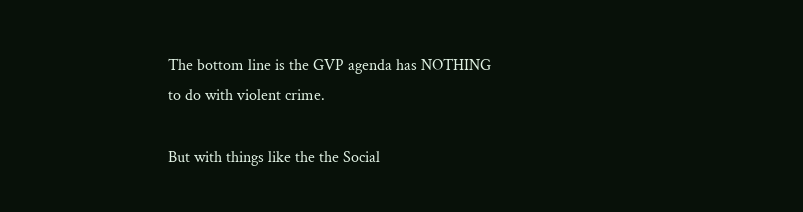The bottom line is the GVP agenda has NOTHING to do with violent crime.

But with things like the the Social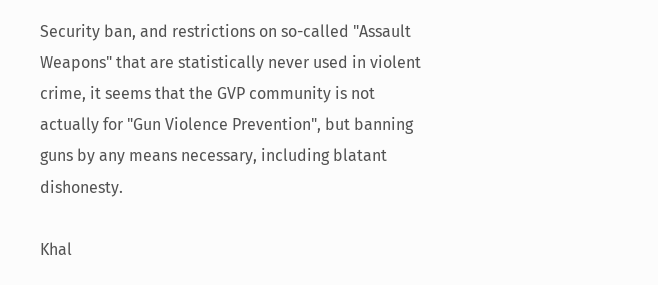Security ban, and restrictions on so-called "Assault Weapons" that are statistically never used in violent crime, it seems that the GVP community is not actually for "Gun Violence Prevention", but banning guns by any means necessary, including blatant dishonesty.

Khal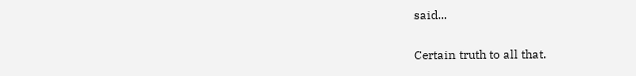said...

Certain truth to all that.